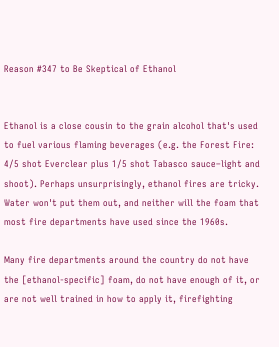Reason #347 to Be Skeptical of Ethanol


Ethanol is a close cousin to the grain alcohol that's used to fuel various flaming beverages (e.g. the Forest Fire: 4/5 shot Everclear plus 1/5 shot Tabasco sauce–light and shoot). Perhaps unsurprisingly, ethanol fires are tricky. Water won't put them out, and neither will the foam that most fire departments have used since the 1960s.

Many fire departments around the country do not have the [ethanol-specific] foam, do not have enough of it, or are not well trained in how to apply it, firefighting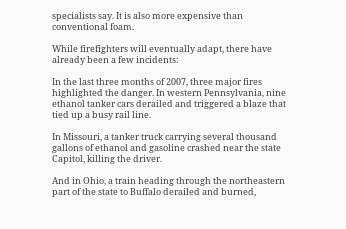specialists say. It is also more expensive than conventional foam.

While firefighters will eventually adapt, there have already been a few incidents:

In the last three months of 2007, three major fires highlighted the danger. In western Pennsylvania, nine ethanol tanker cars derailed and triggered a blaze that tied up a busy rail line.

In Missouri, a tanker truck carrying several thousand gallons of ethanol and gasoline crashed near the state Capitol, killing the driver.

And in Ohio, a train heading through the northeastern part of the state to Buffalo derailed and burned,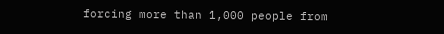forcing more than 1,000 people from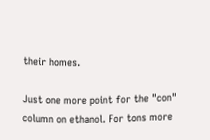their homes.

Just one more point for the "con" column on ethanol. For tons more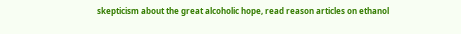skepticism about the great alcoholic hope, read reason articles on ethanol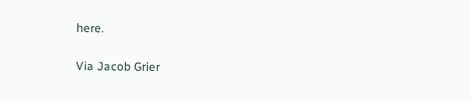here.

Via Jacob Grier